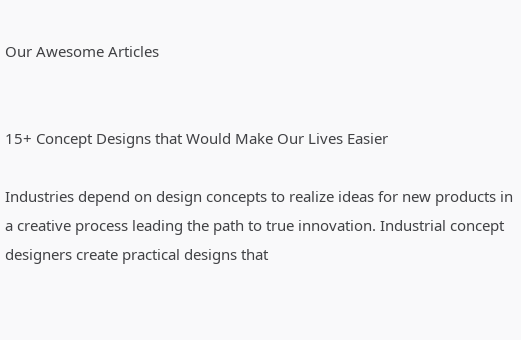Our Awesome Articles


15+ Concept Designs that Would Make Our Lives Easier

Industries depend on design concepts to realize ideas for new products in a creative process leading the path to true innovation. Industrial concept designers create practical designs that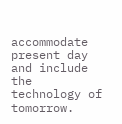accommodate present day and include the technology of tomorrow.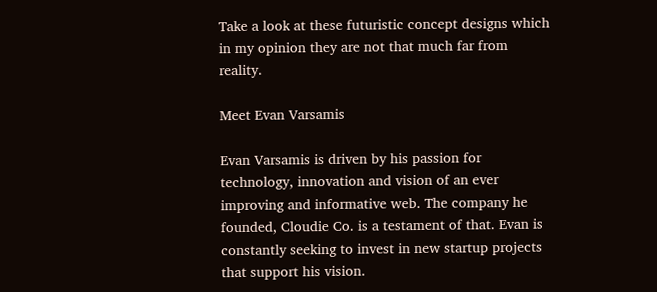Take a look at these futuristic concept designs which in my opinion they are not that much far from reality.

Meet Evan Varsamis

Evan Varsamis is driven by his passion for technology, innovation and vision of an ever improving and informative web. The company he founded, Cloudie Co. is a testament of that. Evan is constantly seeking to invest in new startup projects that support his vision.